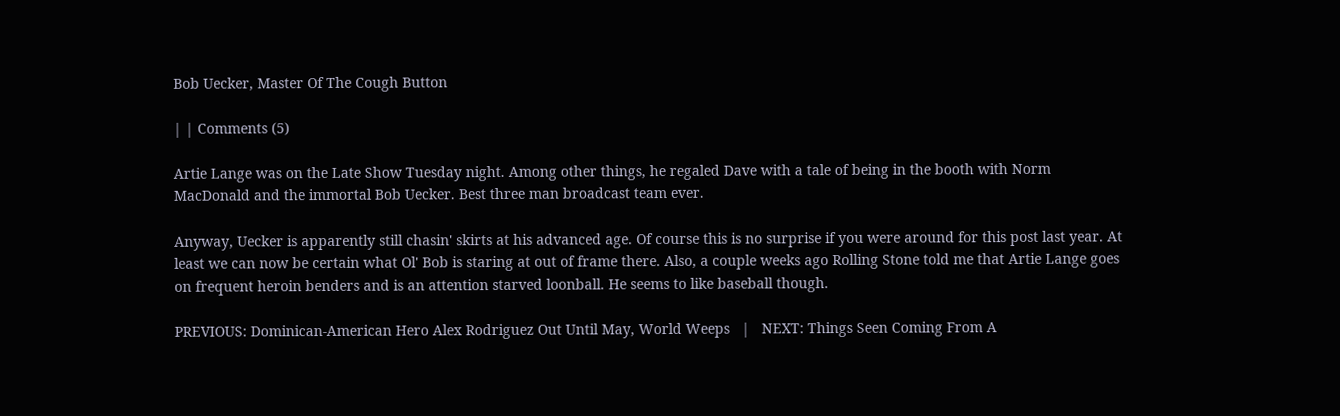Bob Uecker, Master Of The Cough Button

| | Comments (5)

Artie Lange was on the Late Show Tuesday night. Among other things, he regaled Dave with a tale of being in the booth with Norm MacDonald and the immortal Bob Uecker. Best three man broadcast team ever.

Anyway, Uecker is apparently still chasin' skirts at his advanced age. Of course this is no surprise if you were around for this post last year. At least we can now be certain what Ol' Bob is staring at out of frame there. Also, a couple weeks ago Rolling Stone told me that Artie Lange goes on frequent heroin benders and is an attention starved loonball. He seems to like baseball though.

PREVIOUS: Dominican-American Hero Alex Rodriguez Out Until May, World Weeps   |   NEXT: Things Seen Coming From A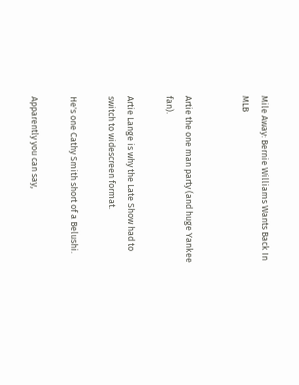Mile Away: Bernie Williams Wants Back In MLB


Artie the one man party (and huge Yankee fan).

Artie Lange is why the Late Show had to switch to widescreen format.

He's one Cathy Smith short of a Belushi.

Apparently you can say,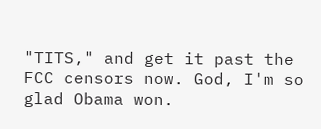"TITS," and get it past the FCC censors now. God, I'm so glad Obama won.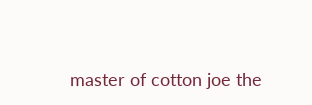master of cotton joe the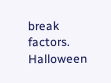break factors. Halloween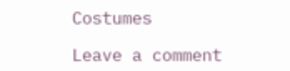Costumes

Leave a comment